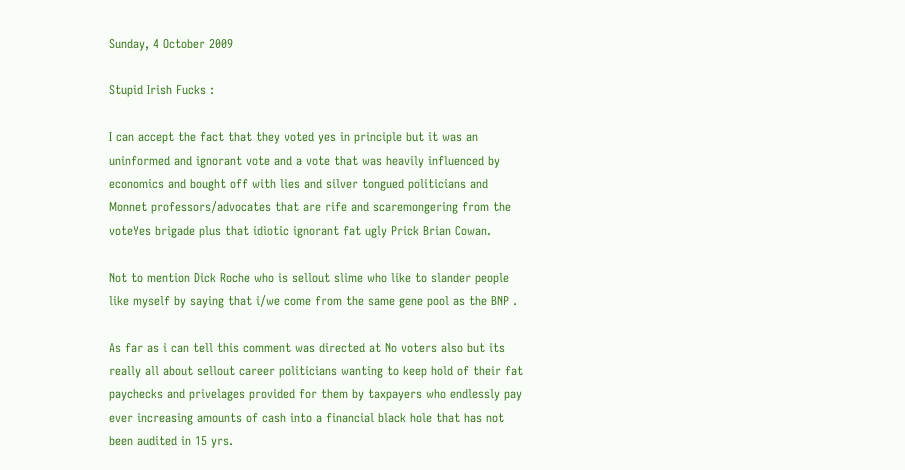Sunday, 4 October 2009

Stupid Irish Fucks :

I can accept the fact that they voted yes in principle but it was an uninformed and ignorant vote and a vote that was heavily influenced by economics and bought off with lies and silver tongued politicians and Monnet professors/advocates that are rife and scaremongering from the voteYes brigade plus that idiotic ignorant fat ugly Prick Brian Cowan.

Not to mention Dick Roche who is sellout slime who like to slander people like myself by saying that i/we come from the same gene pool as the BNP .

As far as i can tell this comment was directed at No voters also but its really all about sellout career politicians wanting to keep hold of their fat paychecks and privelages provided for them by taxpayers who endlessly pay ever increasing amounts of cash into a financial black hole that has not been audited in 15 yrs.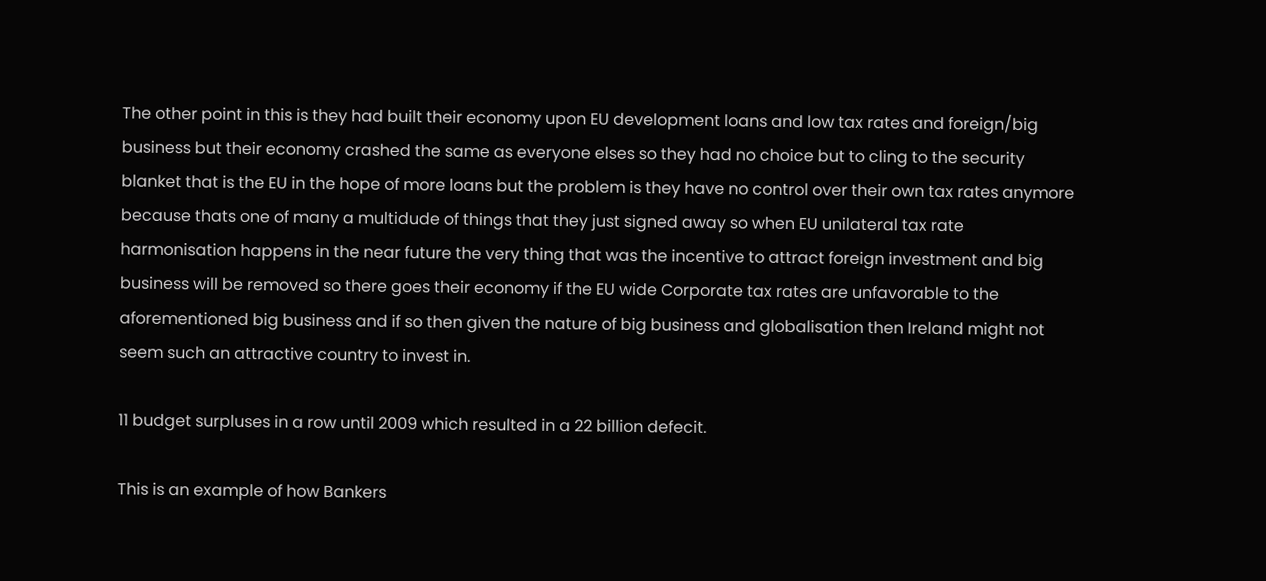The other point in this is they had built their economy upon EU development loans and low tax rates and foreign/big business but their economy crashed the same as everyone elses so they had no choice but to cling to the security blanket that is the EU in the hope of more loans but the problem is they have no control over their own tax rates anymore because thats one of many a multidude of things that they just signed away so when EU unilateral tax rate harmonisation happens in the near future the very thing that was the incentive to attract foreign investment and big business will be removed so there goes their economy if the EU wide Corporate tax rates are unfavorable to the aforementioned big business and if so then given the nature of big business and globalisation then Ireland might not seem such an attractive country to invest in.

11 budget surpluses in a row until 2009 which resulted in a 22 billion defecit.

This is an example of how Bankers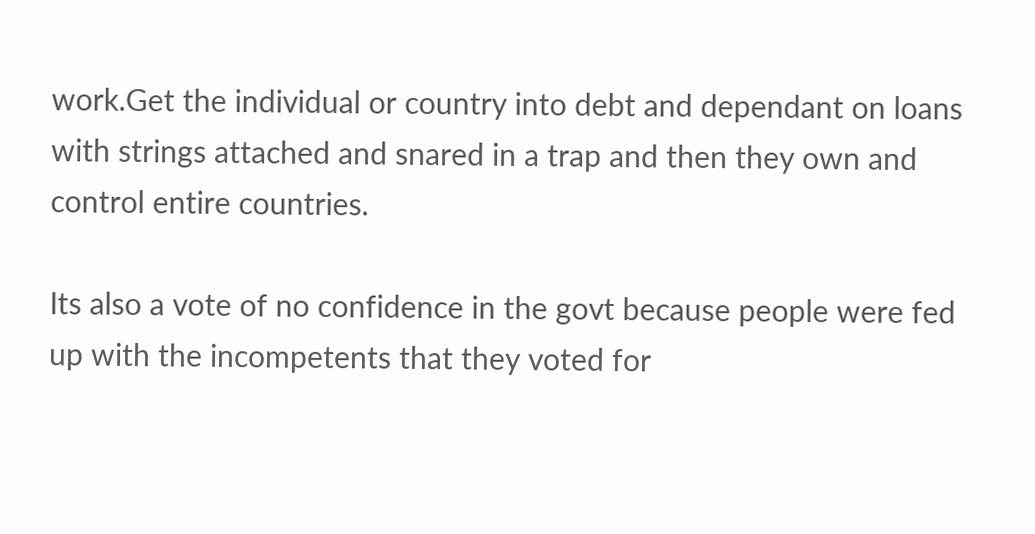work.Get the individual or country into debt and dependant on loans with strings attached and snared in a trap and then they own and control entire countries.

Its also a vote of no confidence in the govt because people were fed up with the incompetents that they voted for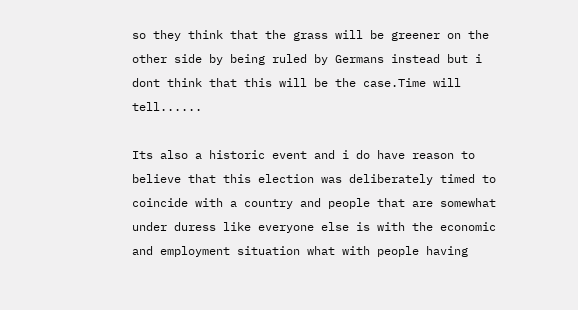so they think that the grass will be greener on the other side by being ruled by Germans instead but i dont think that this will be the case.Time will tell......

Its also a historic event and i do have reason to believe that this election was deliberately timed to coincide with a country and people that are somewhat under duress like everyone else is with the economic and employment situation what with people having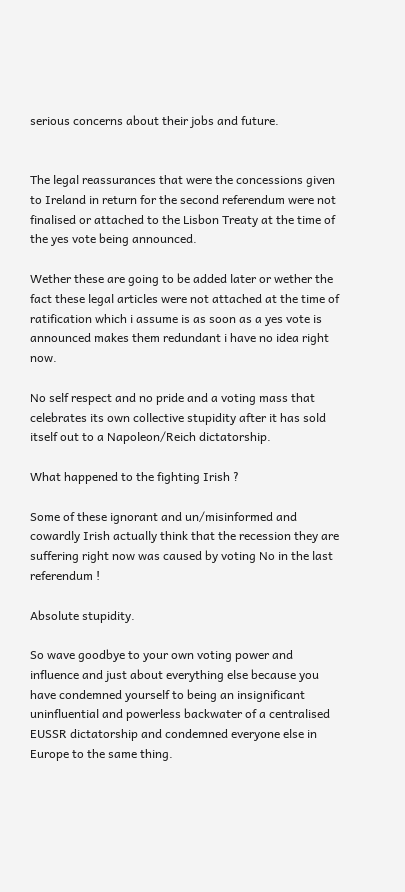serious concerns about their jobs and future.


The legal reassurances that were the concessions given to Ireland in return for the second referendum were not finalised or attached to the Lisbon Treaty at the time of the yes vote being announced.

Wether these are going to be added later or wether the fact these legal articles were not attached at the time of ratification which i assume is as soon as a yes vote is announced makes them redundant i have no idea right now.

No self respect and no pride and a voting mass that celebrates its own collective stupidity after it has sold itself out to a Napoleon/Reich dictatorship.

What happened to the fighting Irish ?

Some of these ignorant and un/misinformed and cowardly Irish actually think that the recession they are suffering right now was caused by voting No in the last referendum !

Absolute stupidity.

So wave goodbye to your own voting power and influence and just about everything else because you have condemned yourself to being an insignificant uninfluential and powerless backwater of a centralised EUSSR dictatorship and condemned everyone else in Europe to the same thing.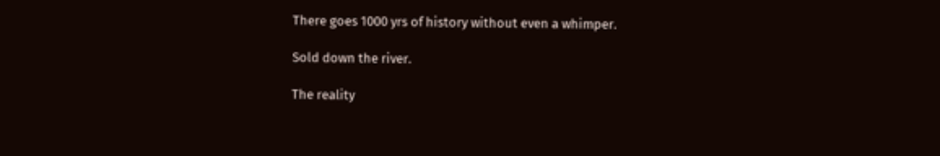There goes 1000 yrs of history without even a whimper.

Sold down the river.

The reality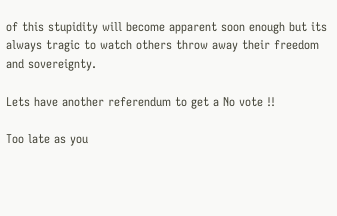of this stupidity will become apparent soon enough but its always tragic to watch others throw away their freedom and sovereignty.

Lets have another referendum to get a No vote !!

Too late as you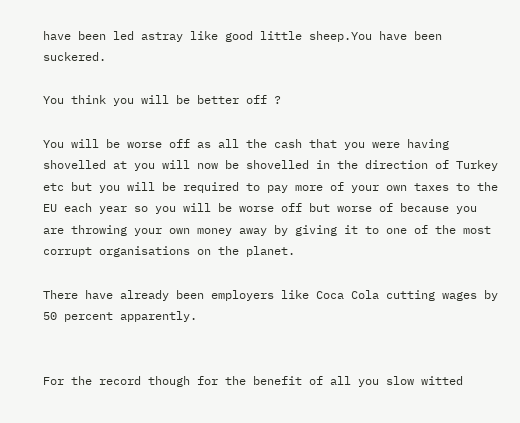have been led astray like good little sheep.You have been suckered.

You think you will be better off ?

You will be worse off as all the cash that you were having shovelled at you will now be shovelled in the direction of Turkey etc but you will be required to pay more of your own taxes to the EU each year so you will be worse off but worse of because you are throwing your own money away by giving it to one of the most corrupt organisations on the planet.

There have already been employers like Coca Cola cutting wages by 50 percent apparently.


For the record though for the benefit of all you slow witted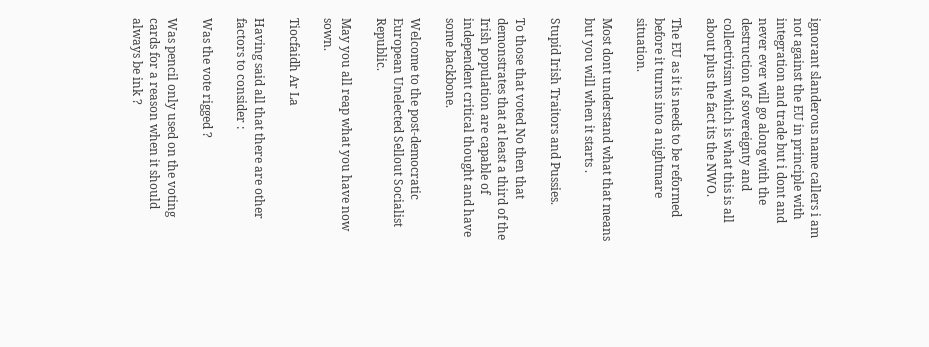ignorant slanderous name callers i am not against the EU in principle with integration and trade but i dont and never ever will go along with the destruction of sovereignty and collectivism which is what this is all about plus the fact its the NWO.

The EU as it is needs to be reformed before it turns into a nightmare situation.

Most dont understand what that means but you will when it starts .

Stupid Irish Traitors and Pussies.

To those that voted No then that demonstrates that at least a third of the Irish population are capable of independent critical thought and have some backbone.

Welcome to the post-democratic European Unelected Sellout Socialist Republic.

May you all reap what you have now sown.

Tiocfaidh Ar La

Having said all that there are other factors to consider :

Was the vote rigged ?

Was pencil only used on the voting cards for a reason when it should always be ink ?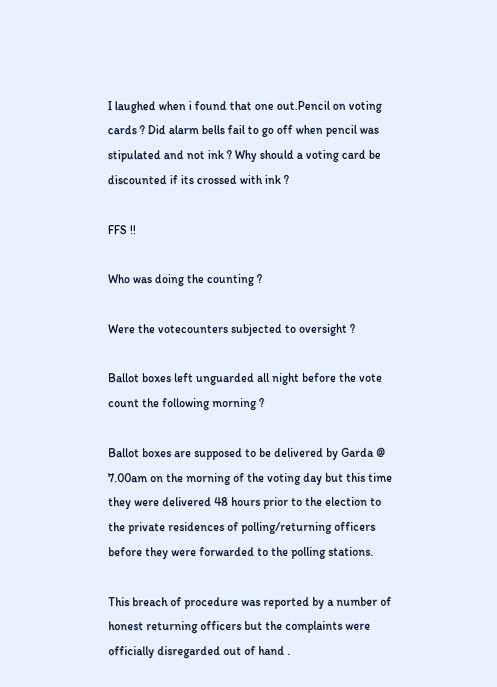I laughed when i found that one out.Pencil on voting cards ? Did alarm bells fail to go off when pencil was stipulated and not ink ? Why should a voting card be discounted if its crossed with ink ?

FFS !!

Who was doing the counting ?

Were the votecounters subjected to oversight ?

Ballot boxes left unguarded all night before the vote count the following morning ?

Ballot boxes are supposed to be delivered by Garda @ 7.00am on the morning of the voting day but this time they were delivered 48 hours prior to the election to the private residences of polling/returning officers before they were forwarded to the polling stations.

This breach of procedure was reported by a number of honest returning officers but the complaints were officially disregarded out of hand .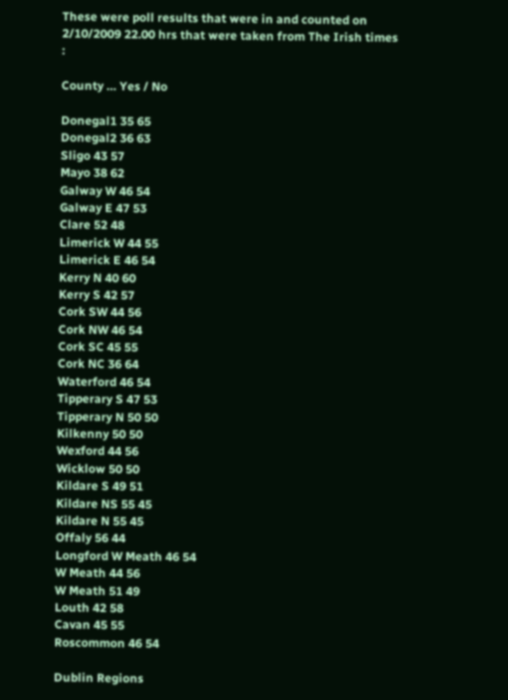These were poll results that were in and counted on 2/10/2009 22.00 hrs that were taken from The Irish times :

County … Yes / No

Donegal1 35 65
Donegal2 36 63
Sligo 43 57
Mayo 38 62
Galway W 46 54
Galway E 47 53
Clare 52 48
Limerick W 44 55
Limerick E 46 54
Kerry N 40 60
Kerry S 42 57
Cork SW 44 56
Cork NW 46 54
Cork SC 45 55
Cork NC 36 64
Waterford 46 54
Tipperary S 47 53
Tipperary N 50 50
Kilkenny 50 50
Wexford 44 56
Wicklow 50 50
Kildare S 49 51
Kildare NS 55 45
Kildare N 55 45
Offaly 56 44
Longford W Meath 46 54
W Meath 44 56
W Meath 51 49
Louth 42 58
Cavan 45 55
Roscommon 46 54

Dublin Regions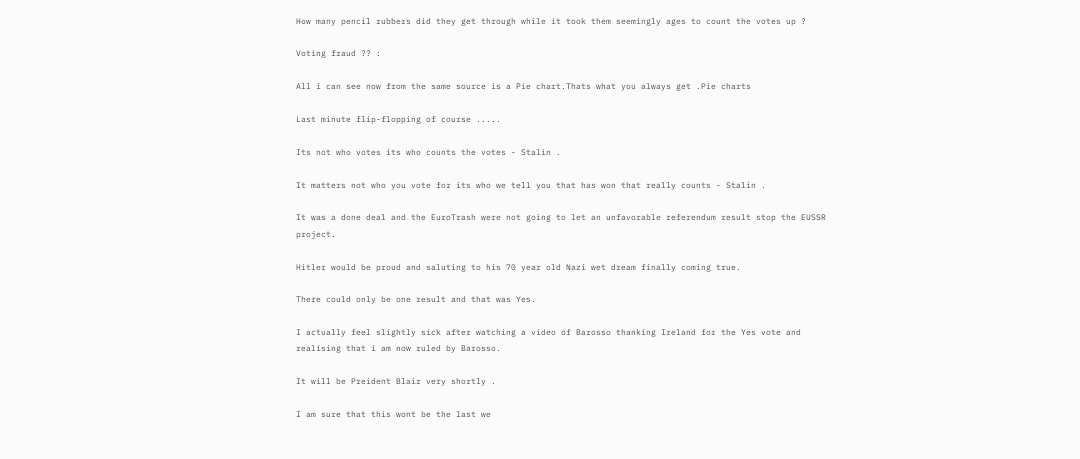How many pencil rubbers did they get through while it took them seemingly ages to count the votes up ?

Voting fraud ?? :

All i can see now from the same source is a Pie chart.Thats what you always get .Pie charts

Last minute flip-flopping of course .....

Its not who votes its who counts the votes - Stalin .

It matters not who you vote for its who we tell you that has won that really counts - Stalin .

It was a done deal and the EuroTrash were not going to let an unfavorable referendum result stop the EUSSR project.

Hitler would be proud and saluting to his 70 year old Nazi wet dream finally coming true.

There could only be one result and that was Yes.

I actually feel slightly sick after watching a video of Barosso thanking Ireland for the Yes vote and realising that i am now ruled by Barosso.

It will be Preident Blair very shortly .

I am sure that this wont be the last we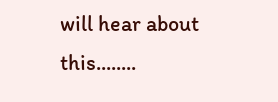will hear about this........